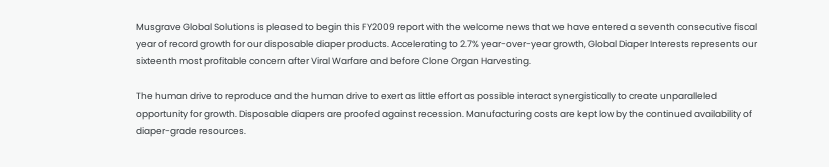Musgrave Global Solutions is pleased to begin this FY2009 report with the welcome news that we have entered a seventh consecutive fiscal year of record growth for our disposable diaper products. Accelerating to 2.7% year-over-year growth, Global Diaper Interests represents our sixteenth most profitable concern after Viral Warfare and before Clone Organ Harvesting.

The human drive to reproduce and the human drive to exert as little effort as possible interact synergistically to create unparalleled opportunity for growth. Disposable diapers are proofed against recession. Manufacturing costs are kept low by the continued availability of diaper-grade resources.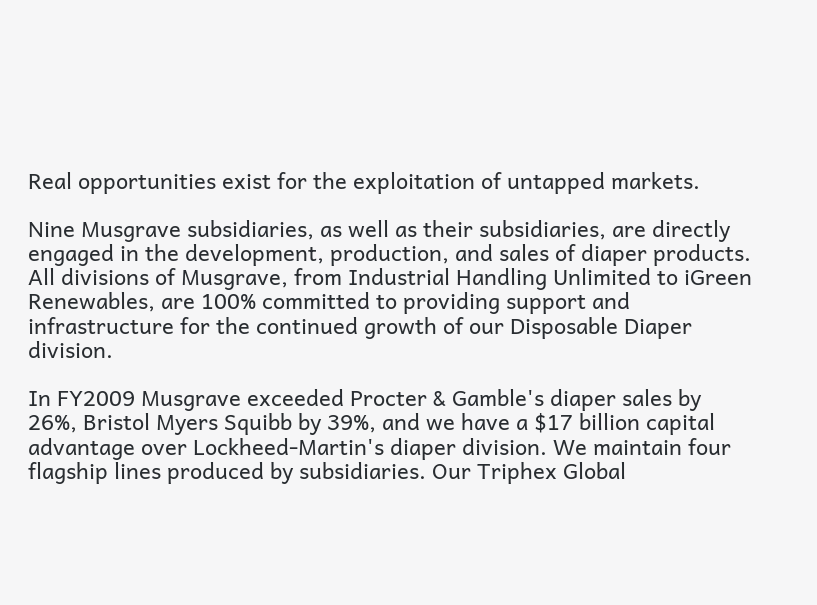Real opportunities exist for the exploitation of untapped markets.

Nine Musgrave subsidiaries, as well as their subsidiaries, are directly engaged in the development, production, and sales of diaper products. All divisions of Musgrave, from Industrial Handling Unlimited to iGreen Renewables, are 100% committed to providing support and infrastructure for the continued growth of our Disposable Diaper division.

In FY2009 Musgrave exceeded Procter & Gamble's diaper sales by 26%, Bristol Myers Squibb by 39%, and we have a $17 billion capital advantage over Lockheed-Martin's diaper division. We maintain four flagship lines produced by subsidiaries. Our Triphex Global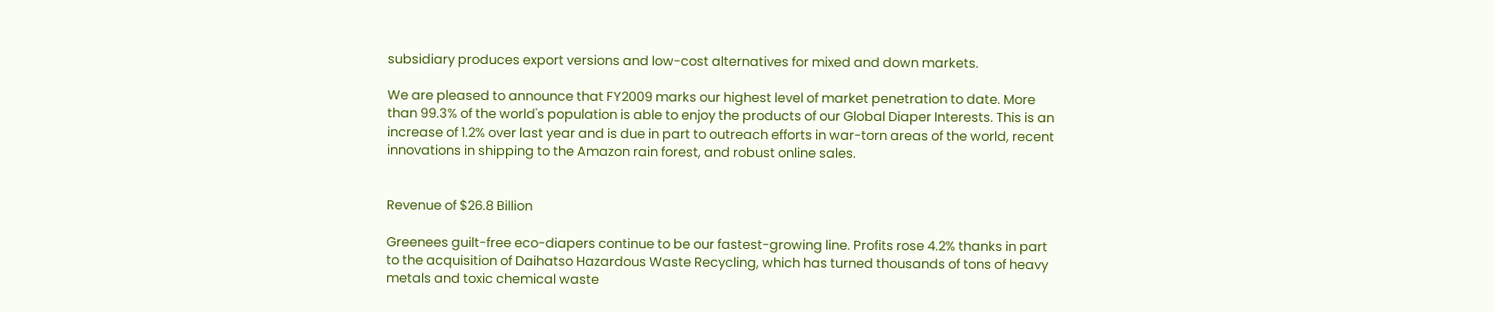subsidiary produces export versions and low-cost alternatives for mixed and down markets.

We are pleased to announce that FY2009 marks our highest level of market penetration to date. More than 99.3% of the world's population is able to enjoy the products of our Global Diaper Interests. This is an increase of 1.2% over last year and is due in part to outreach efforts in war-torn areas of the world, recent innovations in shipping to the Amazon rain forest, and robust online sales.


Revenue of $26.8 Billion

Greenees guilt-free eco-diapers continue to be our fastest-growing line. Profits rose 4.2% thanks in part to the acquisition of Daihatso Hazardous Waste Recycling, which has turned thousands of tons of heavy metals and toxic chemical waste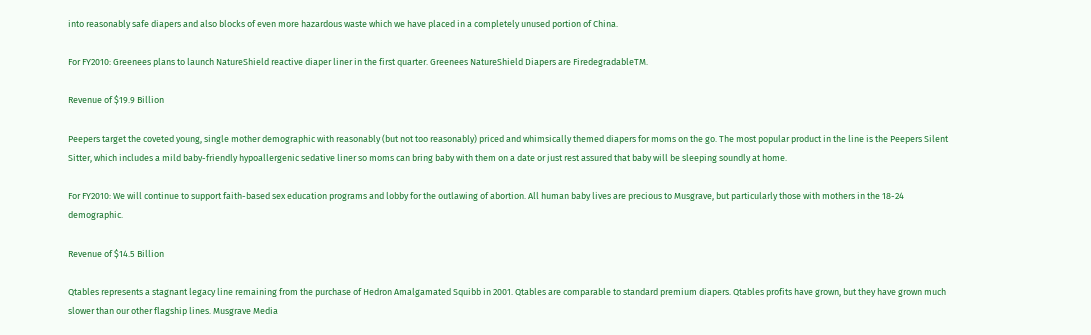into reasonably safe diapers and also blocks of even more hazardous waste which we have placed in a completely unused portion of China.

For FY2010: Greenees plans to launch NatureShield reactive diaper liner in the first quarter. Greenees NatureShield Diapers are FiredegradableTM.

Revenue of $19.9 Billion

Peepers target the coveted young, single mother demographic with reasonably (but not too reasonably) priced and whimsically themed diapers for moms on the go. The most popular product in the line is the Peepers Silent Sitter, which includes a mild baby-friendly hypoallergenic sedative liner so moms can bring baby with them on a date or just rest assured that baby will be sleeping soundly at home.

For FY2010: We will continue to support faith-based sex education programs and lobby for the outlawing of abortion. All human baby lives are precious to Musgrave, but particularly those with mothers in the 18-24 demographic.

Revenue of $14.5 Billion

Qtables represents a stagnant legacy line remaining from the purchase of Hedron Amalgamated Squibb in 2001. Qtables are comparable to standard premium diapers. Qtables profits have grown, but they have grown much slower than our other flagship lines. Musgrave Media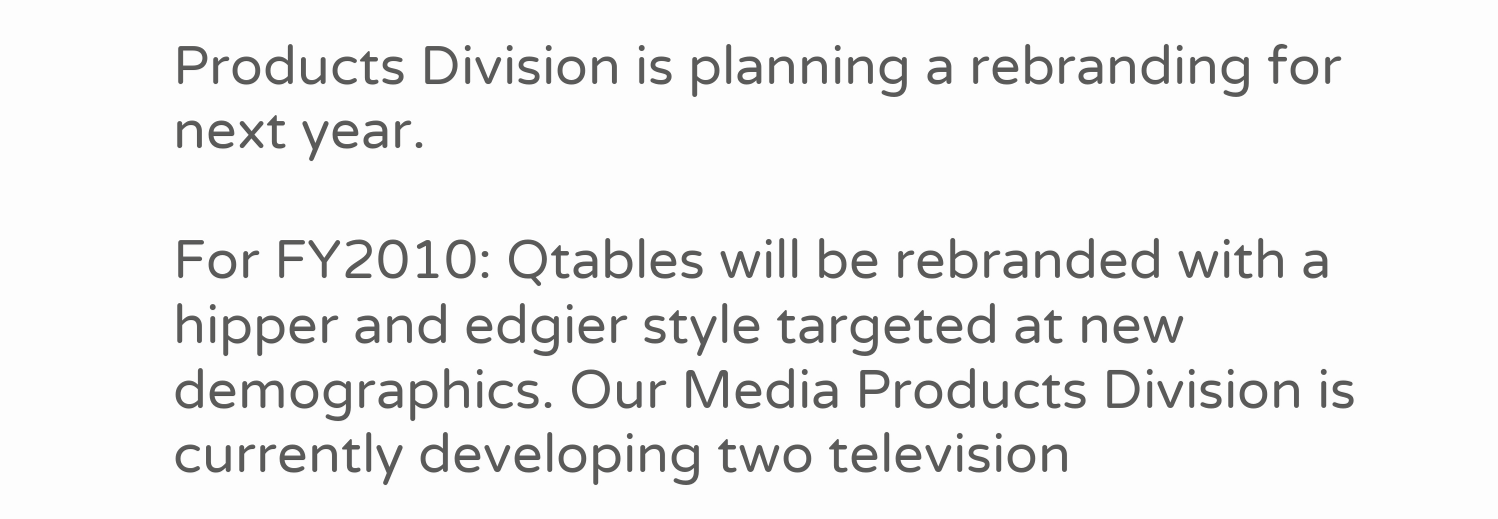Products Division is planning a rebranding for next year.

For FY2010: Qtables will be rebranded with a hipper and edgier style targeted at new demographics. Our Media Products Division is currently developing two television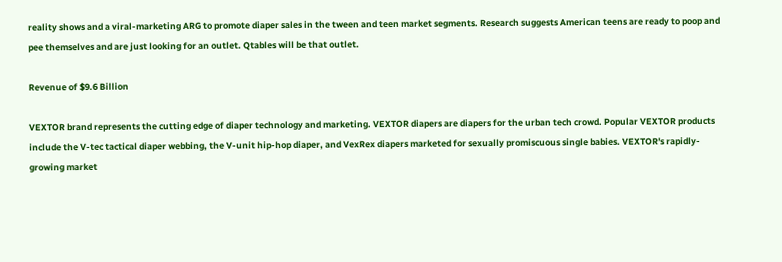reality shows and a viral-marketing ARG to promote diaper sales in the tween and teen market segments. Research suggests American teens are ready to poop and pee themselves and are just looking for an outlet. Qtables will be that outlet.

Revenue of $9.6 Billion

VEXTOR brand represents the cutting edge of diaper technology and marketing. VEXTOR diapers are diapers for the urban tech crowd. Popular VEXTOR products include the V-tec tactical diaper webbing, the V-unit hip-hop diaper, and VexRex diapers marketed for sexually promiscuous single babies. VEXTOR's rapidly-growing market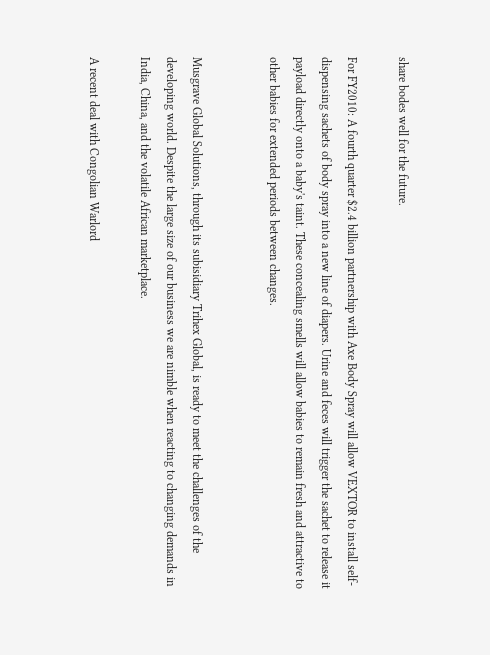share bodes well for the future.

For FY2010: A fourth quarter $2.4 billion partnership with Axe Body Spray will allow VEXTOR to install self-dispensing sachets of body spray into a new line of diapers. Urine and feces will trigger the sachet to release it payload directly onto a baby's taint. These concealing smells will allow babies to remain fresh and attractive to other babies for extended periods between changes.


Musgrave Global Solutions, through its subisidiary Trihex Global, is ready to meet the challenges of the developing world. Despite the large size of our business we are nimble when reacting to changing demands in India, China, and the volatile African marketplace.

A recent deal with Congolian Warlord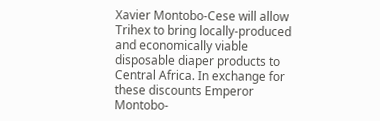Xavier Montobo-Cese will allow Trihex to bring locally-produced and economically viable disposable diaper products to Central Africa. In exchange for these discounts Emperor Montobo-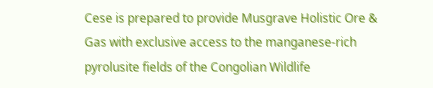Cese is prepared to provide Musgrave Holistic Ore & Gas with exclusive access to the manganese-rich pyrolusite fields of the Congolian Wildlife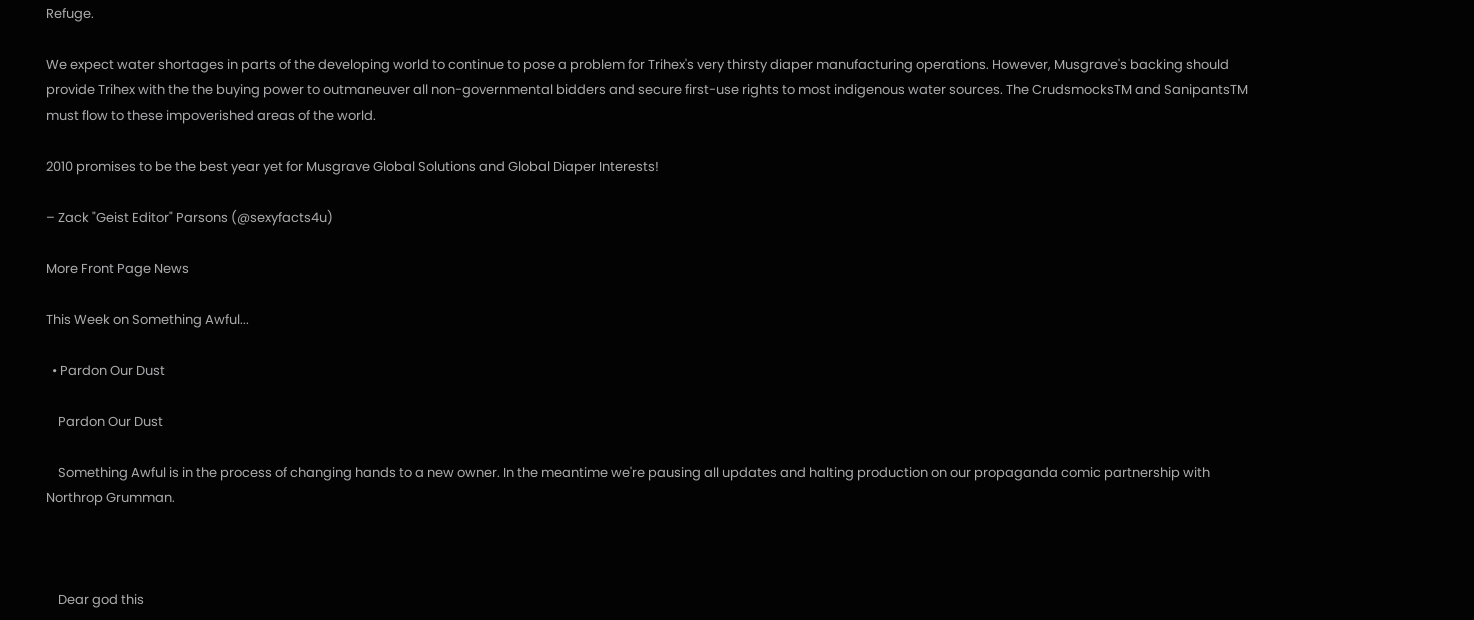Refuge.

We expect water shortages in parts of the developing world to continue to pose a problem for Trihex's very thirsty diaper manufacturing operations. However, Musgrave's backing should provide Trihex with the the buying power to outmaneuver all non-governmental bidders and secure first-use rights to most indigenous water sources. The CrudsmocksTM and SanipantsTM must flow to these impoverished areas of the world.

2010 promises to be the best year yet for Musgrave Global Solutions and Global Diaper Interests!

– Zack "Geist Editor" Parsons (@sexyfacts4u)

More Front Page News

This Week on Something Awful...

  • Pardon Our Dust

    Pardon Our Dust

    Something Awful is in the process of changing hands to a new owner. In the meantime we're pausing all updates and halting production on our propaganda comic partnership with Northrop Grumman.



    Dear god this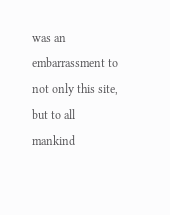was an embarrassment to not only this site, but to all mankind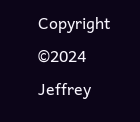Copyright ©2024 Jeffrey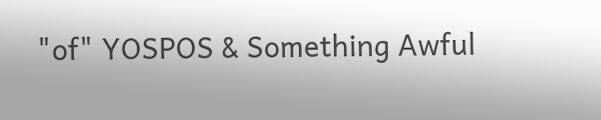"of" YOSPOS & Something Awful